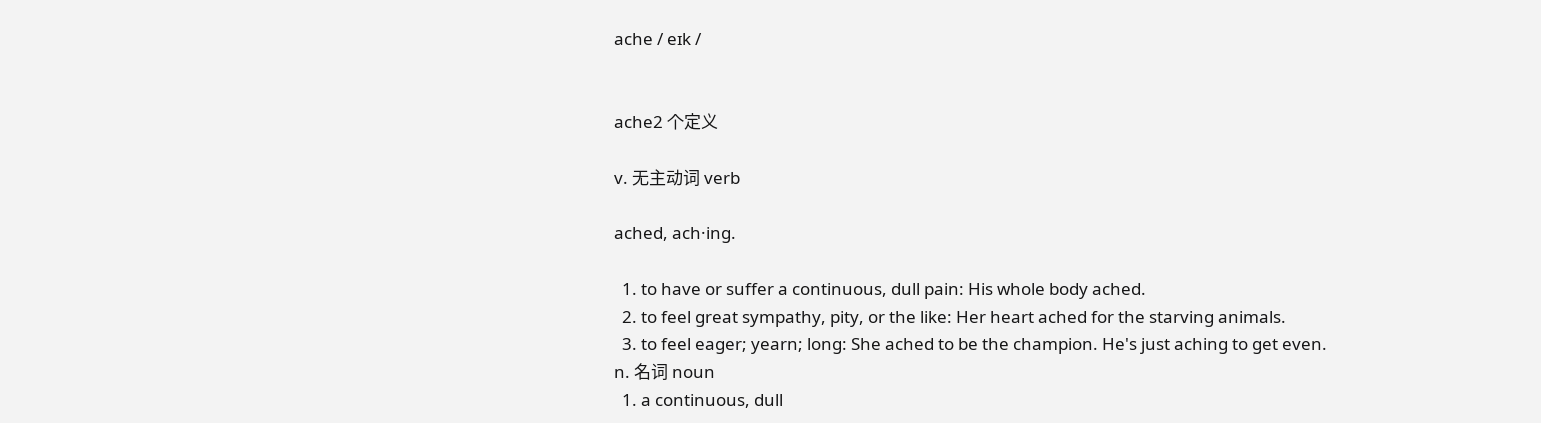ache / eɪk /


ache2 个定义

v. 无主动词 verb

ached, ach·ing.

  1. to have or suffer a continuous, dull pain: His whole body ached.
  2. to feel great sympathy, pity, or the like: Her heart ached for the starving animals.
  3. to feel eager; yearn; long: She ached to be the champion. He's just aching to get even.
n. 名词 noun
  1. a continuous, dull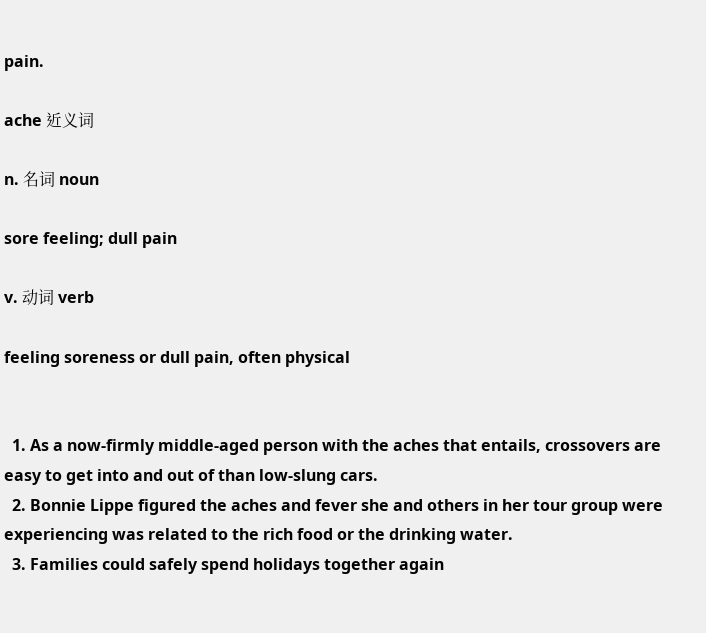pain.

ache 近义词

n. 名词 noun

sore feeling; dull pain

v. 动词 verb

feeling soreness or dull pain, often physical


  1. As a now-firmly middle-aged person with the aches that entails, crossovers are easy to get into and out of than low-slung cars.
  2. Bonnie Lippe figured the aches and fever she and others in her tour group were experiencing was related to the rich food or the drinking water.
  3. Families could safely spend holidays together again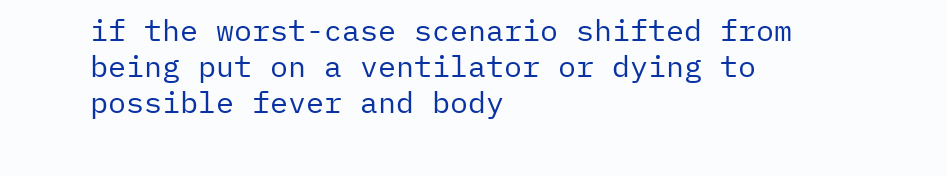if the worst-case scenario shifted from being put on a ventilator or dying to possible fever and body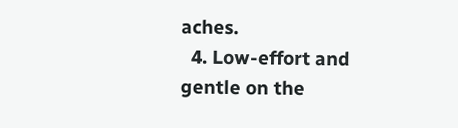aches.
  4. Low-effort and gentle on the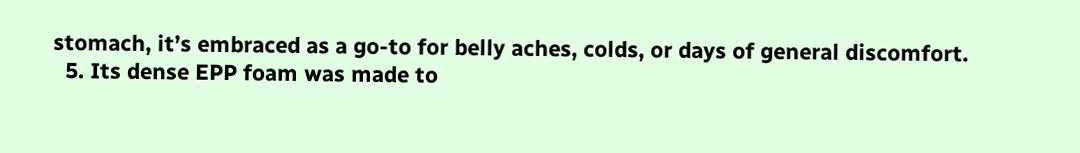stomach, it’s embraced as a go-to for belly aches, colds, or days of general discomfort.
  5. Its dense EPP foam was made to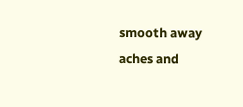smooth away aches and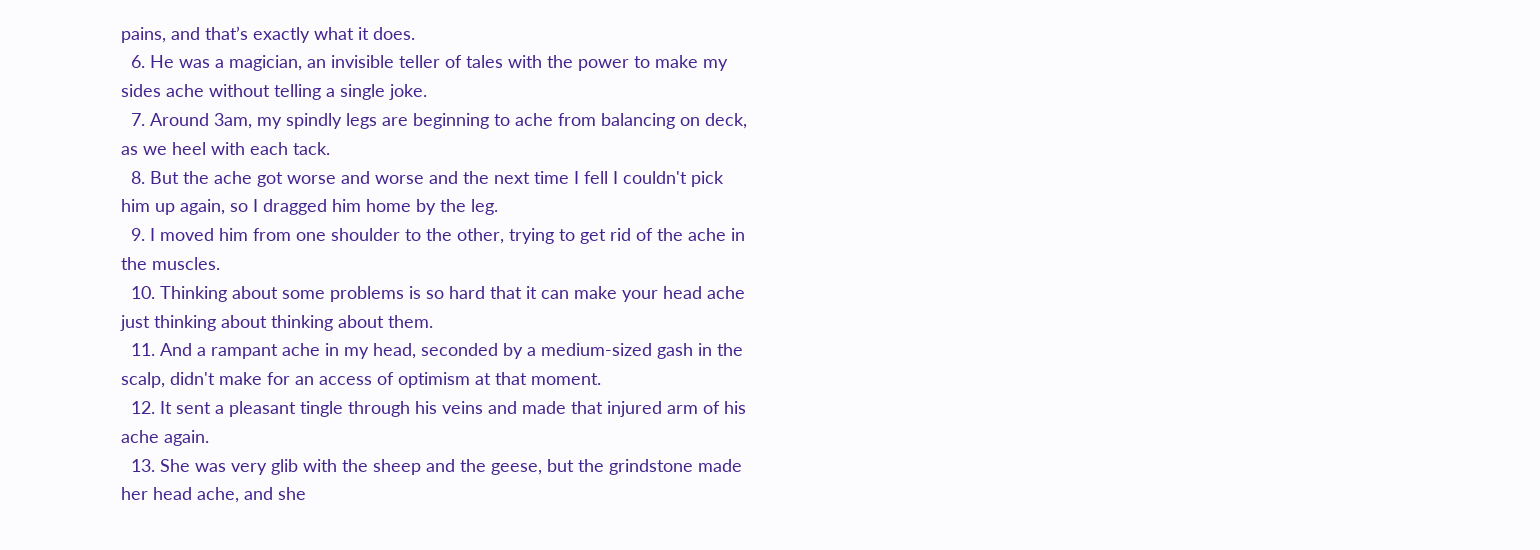pains, and that’s exactly what it does.
  6. He was a magician, an invisible teller of tales with the power to make my sides ache without telling a single joke.
  7. Around 3am, my spindly legs are beginning to ache from balancing on deck, as we heel with each tack.
  8. But the ache got worse and worse and the next time I fell I couldn't pick him up again, so I dragged him home by the leg.
  9. I moved him from one shoulder to the other, trying to get rid of the ache in the muscles.
  10. Thinking about some problems is so hard that it can make your head ache just thinking about thinking about them.
  11. And a rampant ache in my head, seconded by a medium-sized gash in the scalp, didn't make for an access of optimism at that moment.
  12. It sent a pleasant tingle through his veins and made that injured arm of his ache again.
  13. She was very glib with the sheep and the geese, but the grindstone made her head ache, and she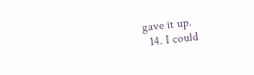gave it up.
  14. I could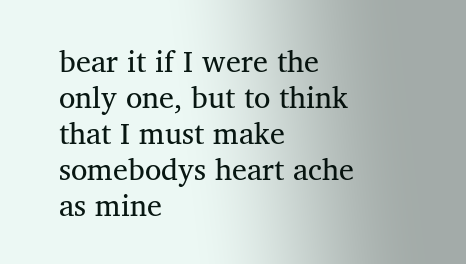bear it if I were the only one, but to think that I must make somebodys heart ache as mine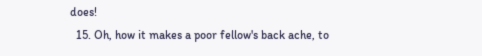does!
  15. Oh, how it makes a poor fellow's back ache, to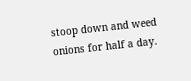stoop down and weed onions for half a day.